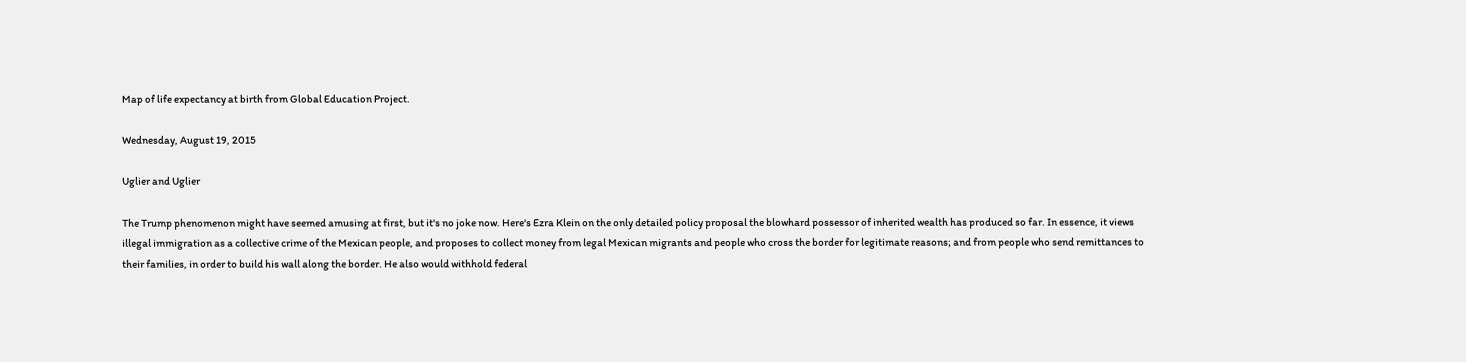Map of life expectancy at birth from Global Education Project.

Wednesday, August 19, 2015

Uglier and Uglier

The Trump phenomenon might have seemed amusing at first, but it's no joke now. Here's Ezra Klein on the only detailed policy proposal the blowhard possessor of inherited wealth has produced so far. In essence, it views illegal immigration as a collective crime of the Mexican people, and proposes to collect money from legal Mexican migrants and people who cross the border for legitimate reasons; and from people who send remittances to their families, in order to build his wall along the border. He also would withhold federal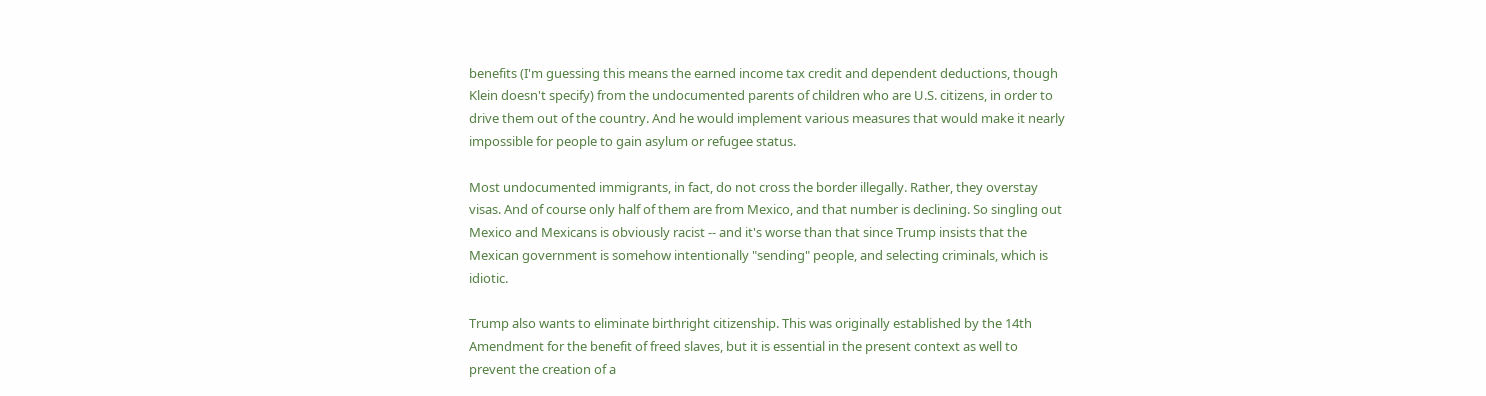benefits (I'm guessing this means the earned income tax credit and dependent deductions, though Klein doesn't specify) from the undocumented parents of children who are U.S. citizens, in order to drive them out of the country. And he would implement various measures that would make it nearly impossible for people to gain asylum or refugee status.

Most undocumented immigrants, in fact, do not cross the border illegally. Rather, they overstay visas. And of course only half of them are from Mexico, and that number is declining. So singling out Mexico and Mexicans is obviously racist -- and it's worse than that since Trump insists that the Mexican government is somehow intentionally "sending" people, and selecting criminals, which is idiotic.

Trump also wants to eliminate birthright citizenship. This was originally established by the 14th Amendment for the benefit of freed slaves, but it is essential in the present context as well to prevent the creation of a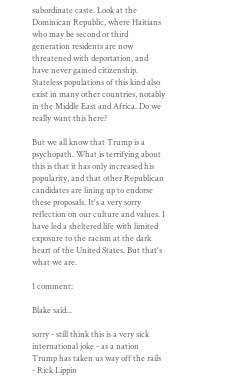subordinate caste. Look at the Dominican Republic, where Haitians who may be second or third generation residents are now threatened with deportation, and have never gained citizenship. Stateless populations of this kind also exist in many other countries, notably in the Middle East and Africa. Do we really want this here?

But we all know that Trump is a psychopath. What is terrifying about this is that it has only increased his popularity, and that other Republican candidates are lining up to endorse these proposals. It's a very sorry reflection on our culture and values. I have led a sheltered life with limited exposure to the racism at the dark heart of the United States. But that's what we are.

1 comment:

Blake said...

sorry - still think this is a very sick international joke - as a nation Trump has taken us way off the rails - Rick Lippin